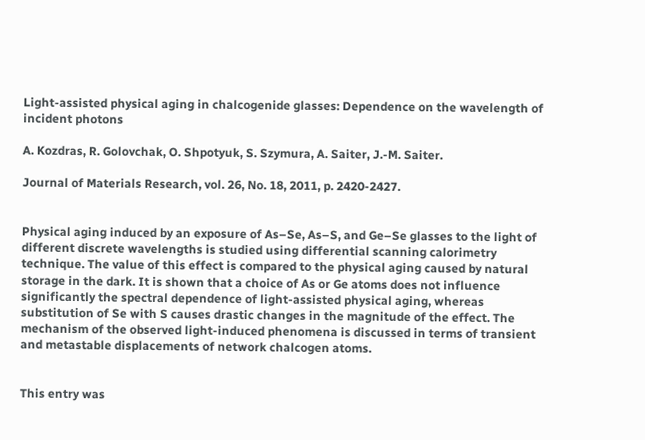Light-assisted physical aging in chalcogenide glasses: Dependence on the wavelength of incident photons

A. Kozdras, R. Golovchak, O. Shpotyuk, S. Szymura, A. Saiter, J.-M. Saiter.

Journal of Materials Research, vol. 26, No. 18, 2011, p. 2420-2427.


Physical aging induced by an exposure of As–Se, As–S, and Ge–Se glasses to the light of different discrete wavelengths is studied using differential scanning calorimetry technique. The value of this effect is compared to the physical aging caused by natural storage in the dark. It is shown that a choice of As or Ge atoms does not influence significantly the spectral dependence of light-assisted physical aging, whereas substitution of Se with S causes drastic changes in the magnitude of the effect. The mechanism of the observed light-induced phenomena is discussed in terms of transient and metastable displacements of network chalcogen atoms.


This entry was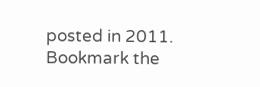posted in 2011. Bookmark the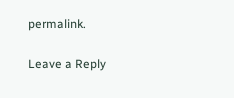permalink.

Leave a Reply